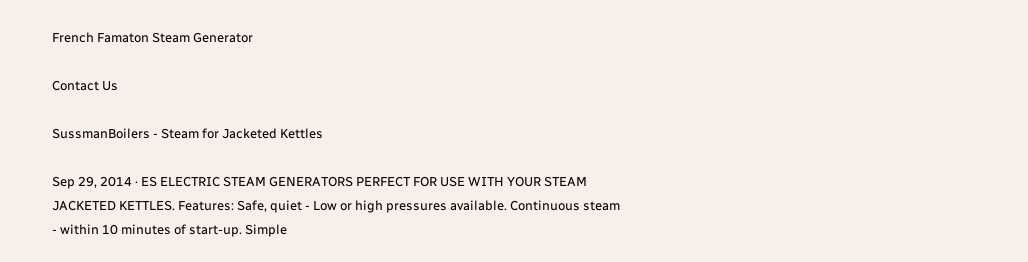French Famaton Steam Generator

Contact Us

SussmanBoilers - Steam for Jacketed Kettles

Sep 29, 2014 · ES ELECTRIC STEAM GENERATORS PERFECT FOR USE WITH YOUR STEAM JACKETED KETTLES. Features: Safe, quiet - Low or high pressures available. Continuous steam - within 10 minutes of start-up. Simple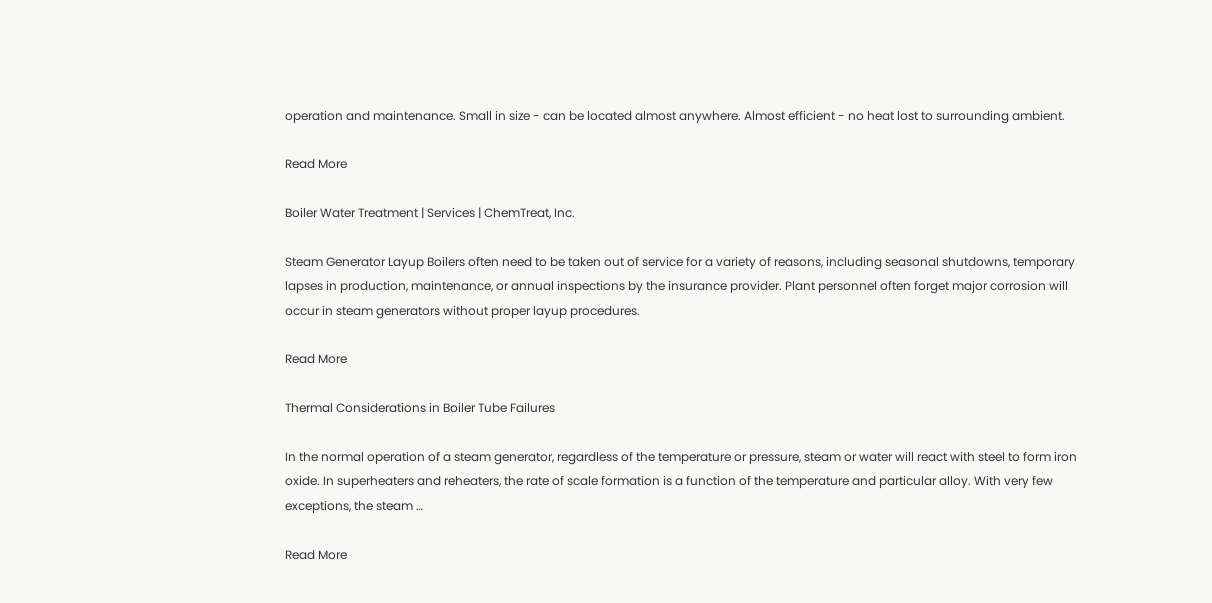operation and maintenance. Small in size - can be located almost anywhere. Almost efficient - no heat lost to surrounding ambient.

Read More

Boiler Water Treatment | Services | ChemTreat, Inc.

Steam Generator Layup Boilers often need to be taken out of service for a variety of reasons, including seasonal shutdowns, temporary lapses in production, maintenance, or annual inspections by the insurance provider. Plant personnel often forget major corrosion will occur in steam generators without proper layup procedures.

Read More

Thermal Considerations in Boiler Tube Failures

In the normal operation of a steam generator, regardless of the temperature or pressure, steam or water will react with steel to form iron oxide. In superheaters and reheaters, the rate of scale formation is a function of the temperature and particular alloy. With very few exceptions, the steam …

Read More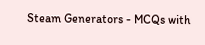Steam Generators - MCQs with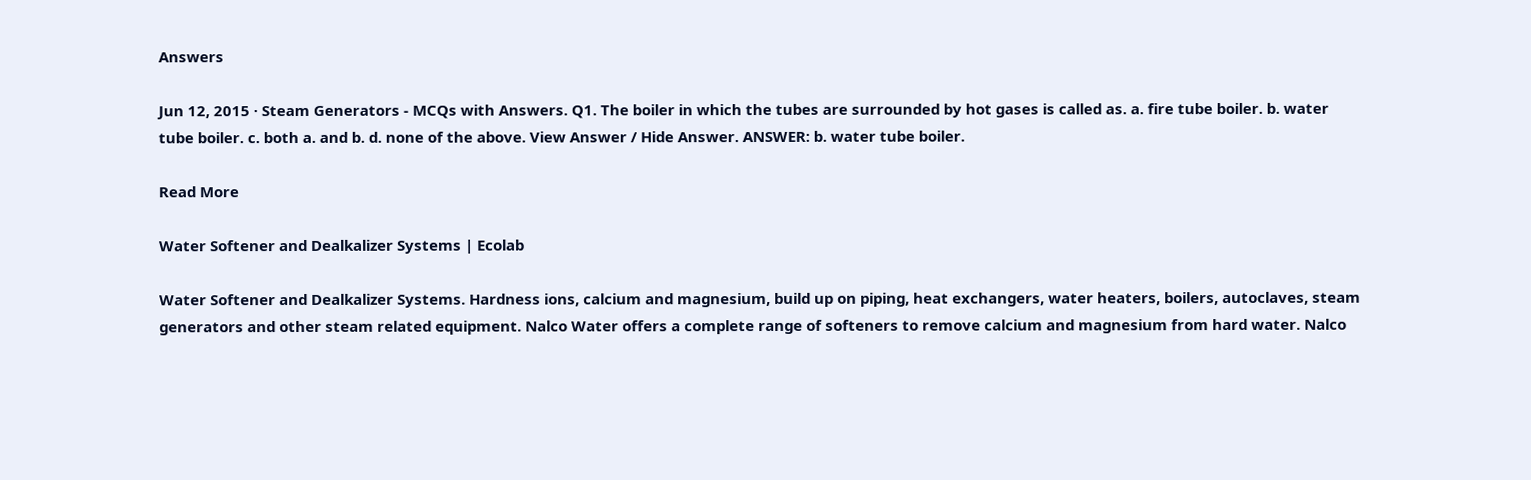Answers

Jun 12, 2015 · Steam Generators - MCQs with Answers. Q1. The boiler in which the tubes are surrounded by hot gases is called as. a. fire tube boiler. b. water tube boiler. c. both a. and b. d. none of the above. View Answer / Hide Answer. ANSWER: b. water tube boiler.

Read More

Water Softener and Dealkalizer Systems | Ecolab

Water Softener and Dealkalizer Systems. Hardness ions, calcium and magnesium, build up on piping, heat exchangers, water heaters, boilers, autoclaves, steam generators and other steam related equipment. Nalco Water offers a complete range of softeners to remove calcium and magnesium from hard water. Nalco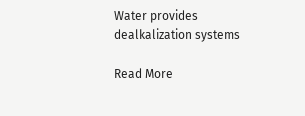Water provides dealkalization systems

Read More